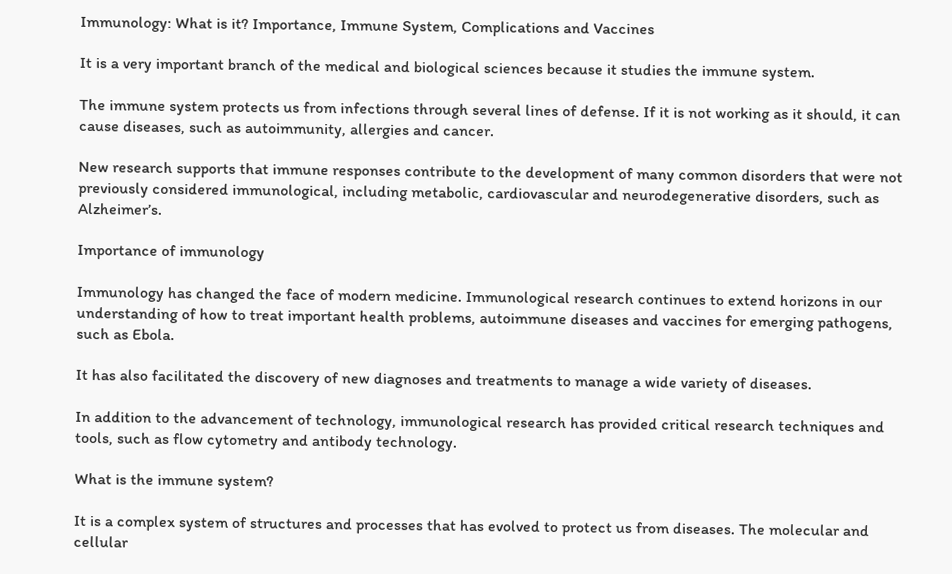Immunology: What is it? Importance, Immune System, Complications and Vaccines

It is a very important branch of the medical and biological sciences because it studies the immune system.

The immune system protects us from infections through several lines of defense. If it is not working as it should, it can cause diseases, such as autoimmunity, allergies and cancer.

New research supports that immune responses contribute to the development of many common disorders that were not previously considered immunological, including metabolic, cardiovascular and neurodegenerative disorders, such as Alzheimer’s.

Importance of immunology

Immunology has changed the face of modern medicine. Immunological research continues to extend horizons in our understanding of how to treat important health problems, autoimmune diseases and vaccines for emerging pathogens, such as Ebola.

It has also facilitated the discovery of new diagnoses and treatments to manage a wide variety of diseases.

In addition to the advancement of technology, immunological research has provided critical research techniques and tools, such as flow cytometry and antibody technology.

What is the immune system?

It is a complex system of structures and processes that has evolved to protect us from diseases. The molecular and cellular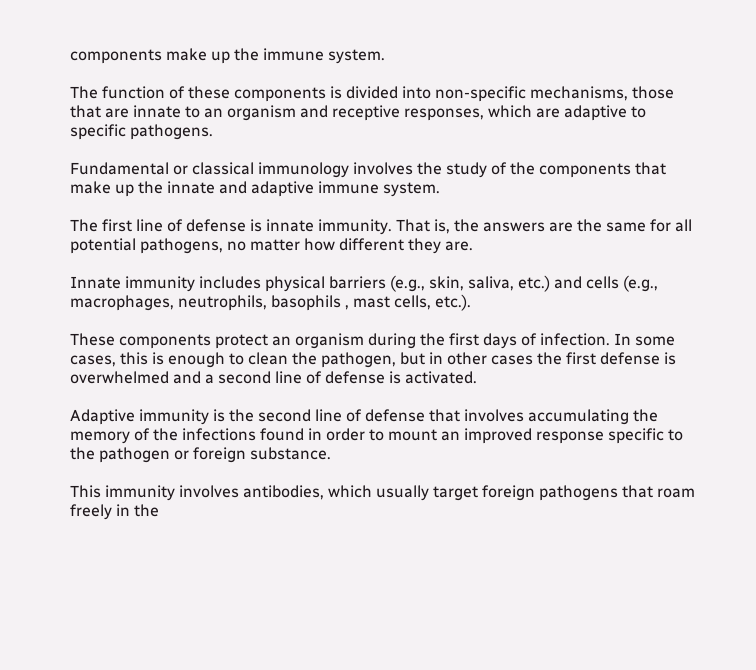components make up the immune system.

The function of these components is divided into non-specific mechanisms, those that are innate to an organism and receptive responses, which are adaptive to specific pathogens.

Fundamental or classical immunology involves the study of the components that make up the innate and adaptive immune system.

The first line of defense is innate immunity. That is, the answers are the same for all potential pathogens, no matter how different they are.

Innate immunity includes physical barriers (e.g., skin, saliva, etc.) and cells (e.g., macrophages, neutrophils, basophils , mast cells, etc.).

These components protect an organism during the first days of infection. In some cases, this is enough to clean the pathogen, but in other cases the first defense is overwhelmed and a second line of defense is activated.

Adaptive immunity is the second line of defense that involves accumulating the memory of the infections found in order to mount an improved response specific to the pathogen or foreign substance.

This immunity involves antibodies, which usually target foreign pathogens that roam freely in the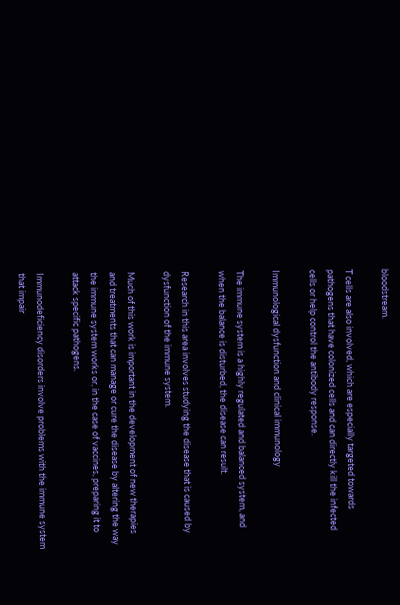bloodstream.

T cells are also involved, which are especially targeted towards pathogens that have colonized cells and can directly kill the infected cells or help control the antibody response.

Immunological dysfunction and clinical immunology

The immune system is a highly regulated and balanced system, and when the balance is disturbed, the disease can result.

Research in this area involves studying the disease that is caused by dysfunction of the immune system.

Much of this work is important in the development of new therapies and treatments that can manage or cure the disease by altering the way the immune system works or, in the case of vaccines, preparing it to attack specific pathogens.

Immunodeficiency disorders involve problems with the immune system that impair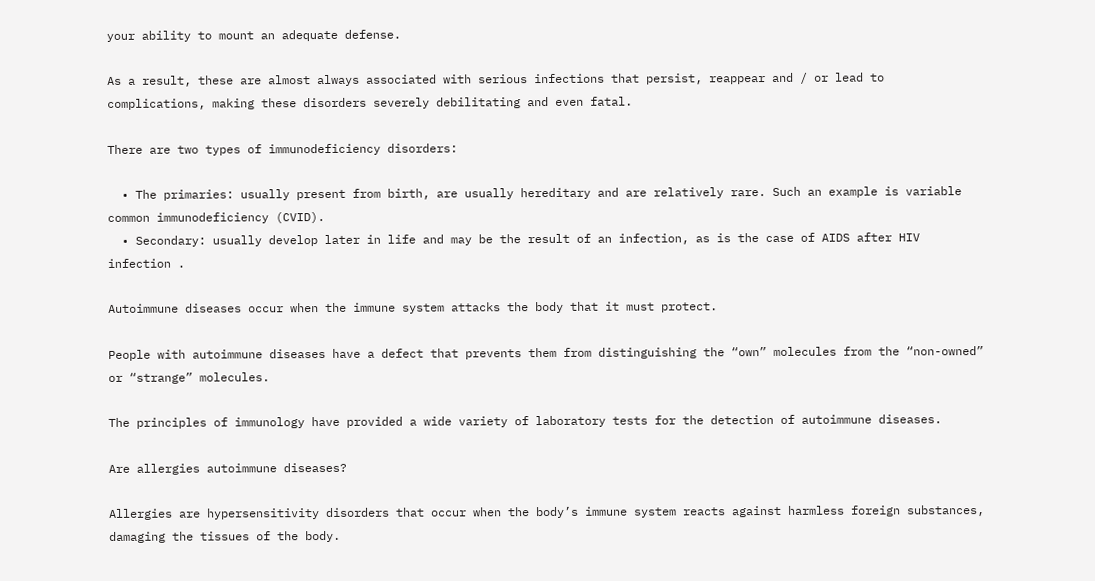your ability to mount an adequate defense.

As a result, these are almost always associated with serious infections that persist, reappear and / or lead to complications, making these disorders severely debilitating and even fatal.

There are two types of immunodeficiency disorders:

  • The primaries: usually present from birth, are usually hereditary and are relatively rare. Such an example is variable common immunodeficiency (CVID).
  • Secondary: usually develop later in life and may be the result of an infection, as is the case of AIDS after HIV infection .

Autoimmune diseases occur when the immune system attacks the body that it must protect.

People with autoimmune diseases have a defect that prevents them from distinguishing the “own” molecules from the “non-owned” or “strange” molecules.

The principles of immunology have provided a wide variety of laboratory tests for the detection of autoimmune diseases.

Are allergies autoimmune diseases?

Allergies are hypersensitivity disorders that occur when the body’s immune system reacts against harmless foreign substances, damaging the tissues of the body.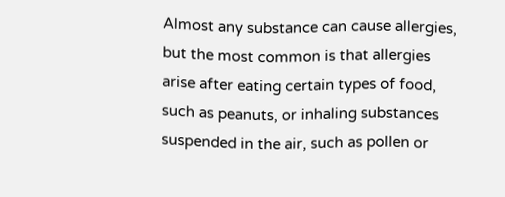Almost any substance can cause allergies, but the most common is that allergies arise after eating certain types of food, such as peanuts, or inhaling substances suspended in the air, such as pollen or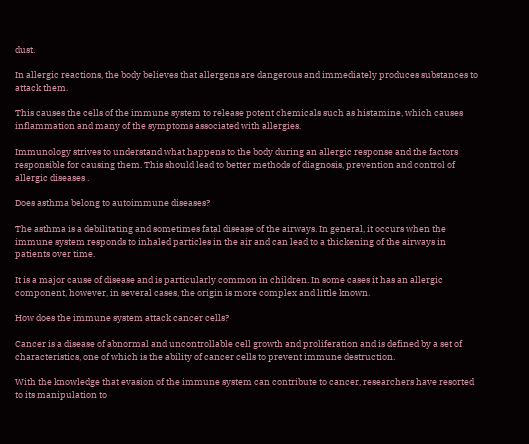dust.

In allergic reactions, the body believes that allergens are dangerous and immediately produces substances to attack them.

This causes the cells of the immune system to release potent chemicals such as histamine, which causes inflammation and many of the symptoms associated with allergies.

Immunology strives to understand what happens to the body during an allergic response and the factors responsible for causing them. This should lead to better methods of diagnosis, prevention and control of allergic diseases .

Does asthma belong to autoimmune diseases?

The asthma is a debilitating and sometimes fatal disease of the airways. In general, it occurs when the immune system responds to inhaled particles in the air and can lead to a thickening of the airways in patients over time.

It is a major cause of disease and is particularly common in children. In some cases it has an allergic component, however, in several cases, the origin is more complex and little known.

How does the immune system attack cancer cells?

Cancer is a disease of abnormal and uncontrollable cell growth and proliferation and is defined by a set of characteristics, one of which is the ability of cancer cells to prevent immune destruction.

With the knowledge that evasion of the immune system can contribute to cancer, researchers have resorted to its manipulation to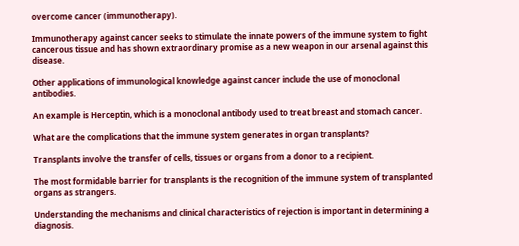overcome cancer (immunotherapy).

Immunotherapy against cancer seeks to stimulate the innate powers of the immune system to fight cancerous tissue and has shown extraordinary promise as a new weapon in our arsenal against this disease.

Other applications of immunological knowledge against cancer include the use of monoclonal antibodies.

An example is Herceptin, which is a monoclonal antibody used to treat breast and stomach cancer.

What are the complications that the immune system generates in organ transplants?

Transplants involve the transfer of cells, tissues or organs from a donor to a recipient.

The most formidable barrier for transplants is the recognition of the immune system of transplanted organs as strangers.

Understanding the mechanisms and clinical characteristics of rejection is important in determining a diagnosis.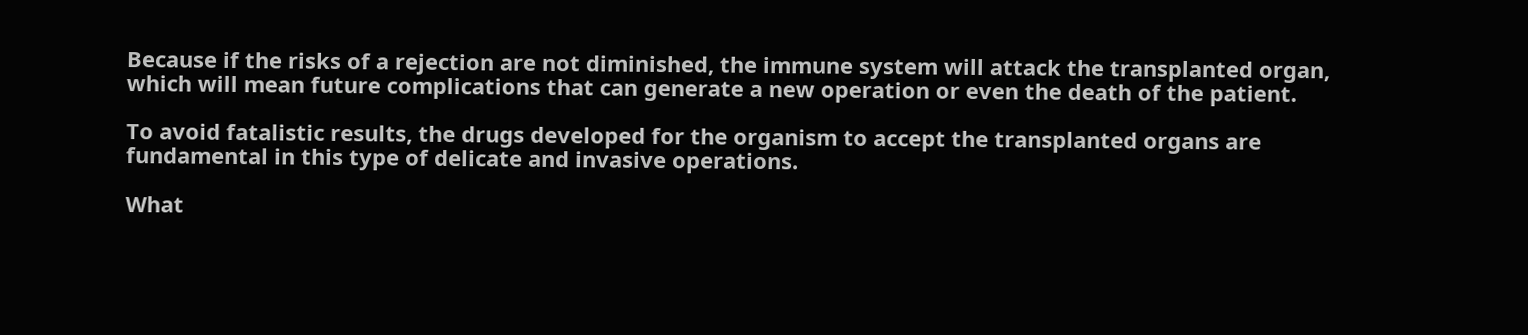Because if the risks of a rejection are not diminished, the immune system will attack the transplanted organ, which will mean future complications that can generate a new operation or even the death of the patient.

To avoid fatalistic results, the drugs developed for the organism to accept the transplanted organs are fundamental in this type of delicate and invasive operations.

What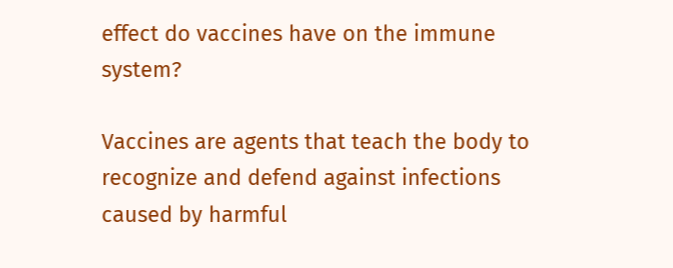effect do vaccines have on the immune system?

Vaccines are agents that teach the body to recognize and defend against infections caused by harmful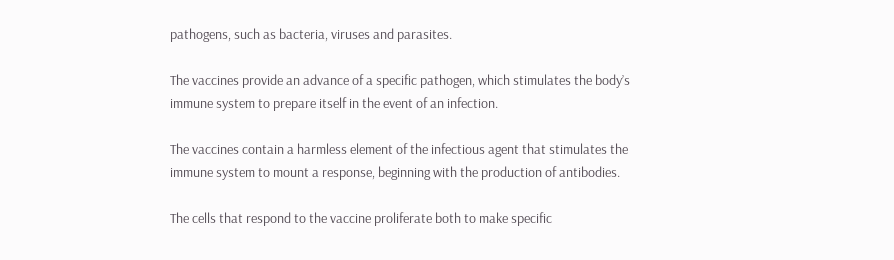pathogens, such as bacteria, viruses and parasites.

The vaccines provide an advance of a specific pathogen, which stimulates the body’s immune system to prepare itself in the event of an infection.

The vaccines contain a harmless element of the infectious agent that stimulates the immune system to mount a response, beginning with the production of antibodies.

The cells that respond to the vaccine proliferate both to make specific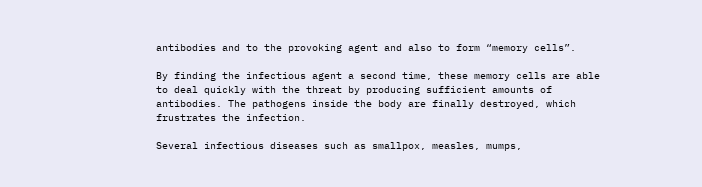antibodies and to the provoking agent and also to form “memory cells”.

By finding the infectious agent a second time, these memory cells are able to deal quickly with the threat by producing sufficient amounts of antibodies. The pathogens inside the body are finally destroyed, which frustrates the infection.

Several infectious diseases such as smallpox, measles, mumps,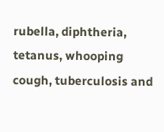rubella, diphtheria, tetanus, whooping cough, tuberculosis and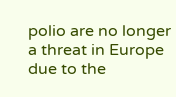polio are no longer a threat in Europe due to the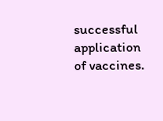successful application of vaccines.